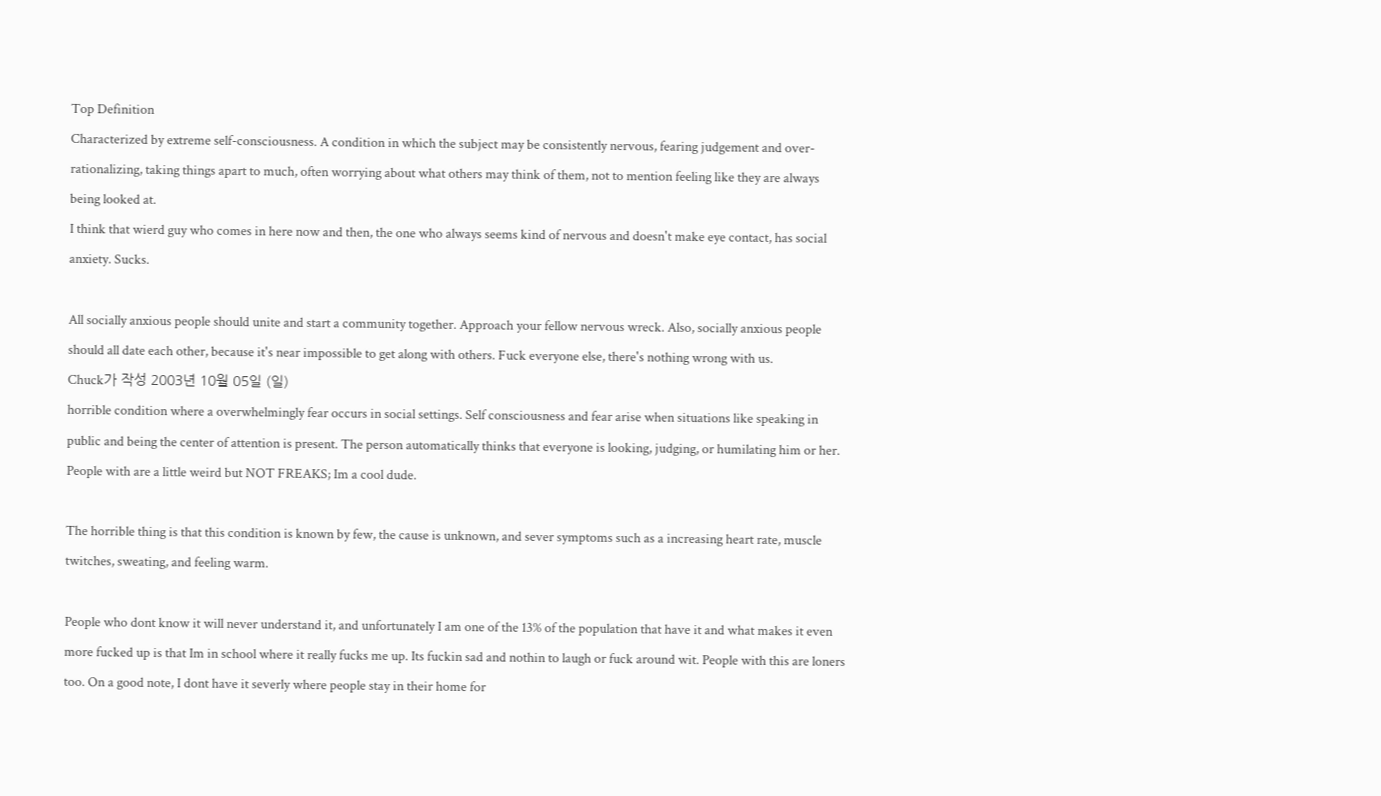Top Definition
Characterized by extreme self-consciousness. A condition in which the subject may be consistently nervous, fearing judgement and over-rationalizing, taking things apart to much, often worrying about what others may think of them, not to mention feeling like they are always being looked at.
I think that wierd guy who comes in here now and then, the one who always seems kind of nervous and doesn't make eye contact, has social anxiety. Sucks.

All socially anxious people should unite and start a community together. Approach your fellow nervous wreck. Also, socially anxious people should all date each other, because it's near impossible to get along with others. Fuck everyone else, there's nothing wrong with us.
Chuck가 작성 2003년 10월 05일 (일)
horrible condition where a overwhelmingly fear occurs in social settings. Self consciousness and fear arise when situations like speaking in public and being the center of attention is present. The person automatically thinks that everyone is looking, judging, or humilating him or her. People with are a little weird but NOT FREAKS; Im a cool dude.

The horrible thing is that this condition is known by few, the cause is unknown, and sever symptoms such as a increasing heart rate, muscle twitches, sweating, and feeling warm.

People who dont know it will never understand it, and unfortunately I am one of the 13% of the population that have it and what makes it even more fucked up is that Im in school where it really fucks me up. Its fuckin sad and nothin to laugh or fuck around wit. People with this are loners too. On a good note, I dont have it severly where people stay in their home for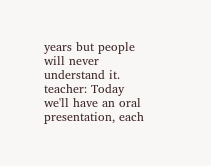years but people will never understand it.
teacher: Today we'll have an oral presentation, each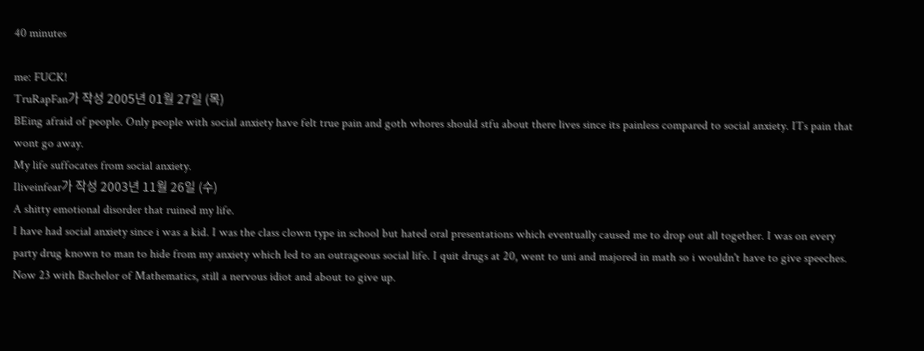40 minutes

me: FUCK!
TruRapFan가 작성 2005년 01월 27일 (목)
BEing afraid of people. Only people with social anxiety have felt true pain and goth whores should stfu about there lives since its painless compared to social anxiety. ITs pain that wont go away.
My life suffocates from social anxiety.
Iliveinfear가 작성 2003년 11월 26일 (수)
A shitty emotional disorder that ruined my life.
I have had social anxiety since i was a kid. I was the class clown type in school but hated oral presentations which eventually caused me to drop out all together. I was on every party drug known to man to hide from my anxiety which led to an outrageous social life. I quit drugs at 20, went to uni and majored in math so i wouldn't have to give speeches. Now 23 with Bachelor of Mathematics, still a nervous idiot and about to give up.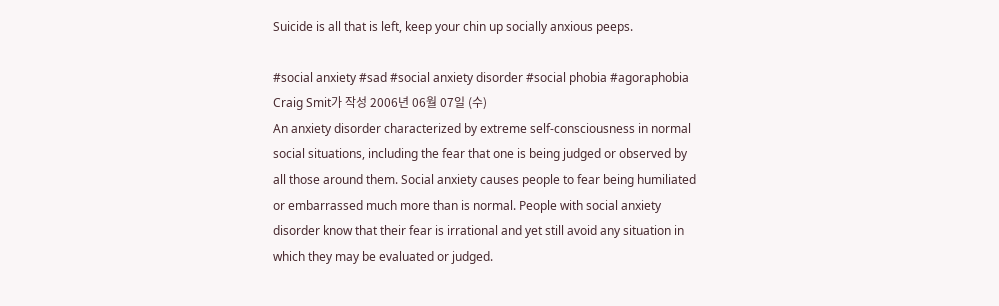Suicide is all that is left, keep your chin up socially anxious peeps.

#social anxiety #sad #social anxiety disorder #social phobia #agoraphobia
Craig Smit가 작성 2006년 06월 07일 (수)
An anxiety disorder characterized by extreme self-consciousness in normal social situations, including the fear that one is being judged or observed by all those around them. Social anxiety causes people to fear being humiliated or embarrassed much more than is normal. People with social anxiety disorder know that their fear is irrational and yet still avoid any situation in which they may be evaluated or judged.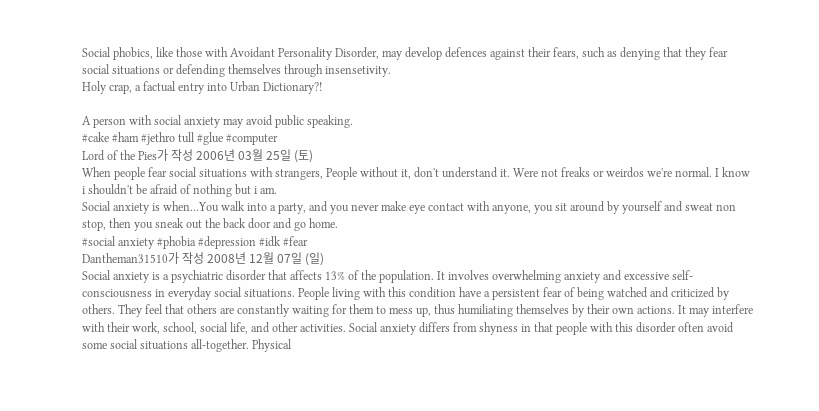Social phobics, like those with Avoidant Personality Disorder, may develop defences against their fears, such as denying that they fear social situations or defending themselves through insensetivity.
Holy crap, a factual entry into Urban Dictionary?!

A person with social anxiety may avoid public speaking.
#cake #ham #jethro tull #glue #computer
Lord of the Pies가 작성 2006년 03월 25일 (토)
When people fear social situations with strangers, People without it, don't understand it. Were not freaks or weirdos we're normal. I know i shouldn't be afraid of nothing but i am.
Social anxiety is when...You walk into a party, and you never make eye contact with anyone, you sit around by yourself and sweat non stop, then you sneak out the back door and go home.
#social anxiety #phobia #depression #idk #fear
Dantheman31510가 작성 2008년 12월 07일 (일)
Social anxiety is a psychiatric disorder that affects 13% of the population. It involves overwhelming anxiety and excessive self-consciousness in everyday social situations. People living with this condition have a persistent fear of being watched and criticized by others. They feel that others are constantly waiting for them to mess up, thus humiliating themselves by their own actions. It may interfere with their work, school, social life, and other activities. Social anxiety differs from shyness in that people with this disorder often avoid some social situations all-together. Physical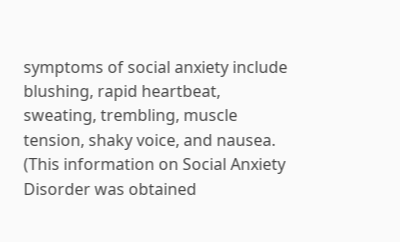symptoms of social anxiety include blushing, rapid heartbeat, sweating, trembling, muscle tension, shaky voice, and nausea.
(This information on Social Anxiety Disorder was obtained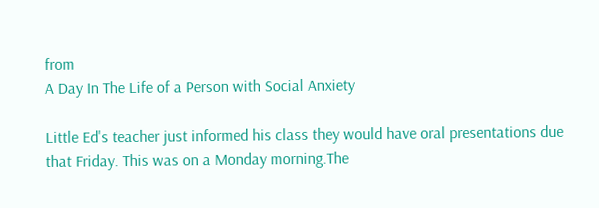from
A Day In The Life of a Person with Social Anxiety

Little Ed's teacher just informed his class they would have oral presentations due that Friday. This was on a Monday morning.The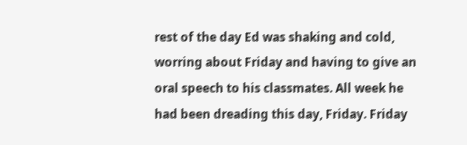rest of the day Ed was shaking and cold, worring about Friday and having to give an oral speech to his classmates. All week he had been dreading this day, Friday. Friday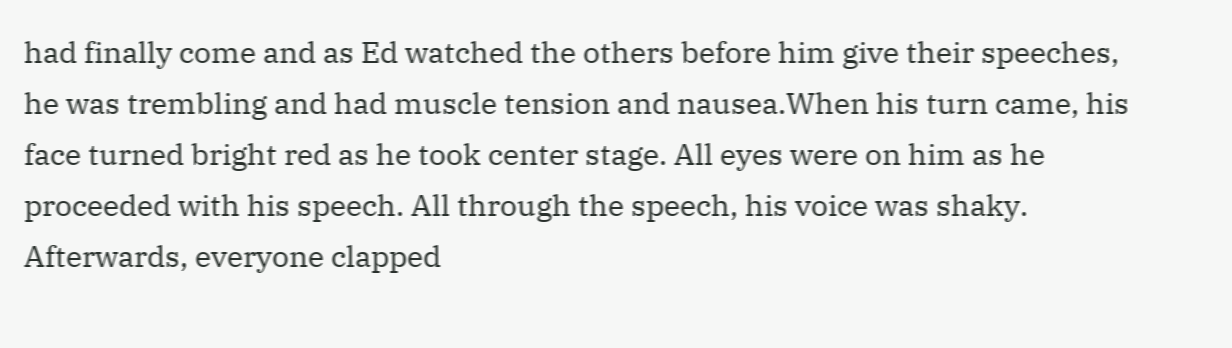had finally come and as Ed watched the others before him give their speeches, he was trembling and had muscle tension and nausea.When his turn came, his face turned bright red as he took center stage. All eyes were on him as he proceeded with his speech. All through the speech, his voice was shaky. Afterwards, everyone clapped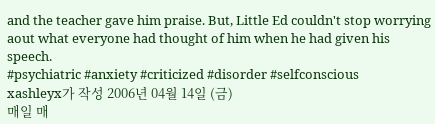and the teacher gave him praise. But, Little Ed couldn't stop worrying aout what everyone had thought of him when he had given his speech.
#psychiatric #anxiety #criticized #disorder #selfconscious
xashleyx가 작성 2006년 04월 14일 (금)
매일 매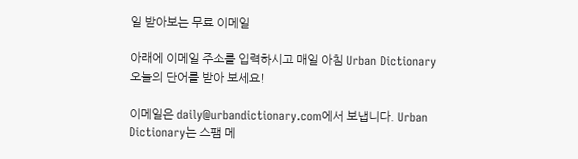일 받아보는 무료 이메일

아래에 이메일 주소를 입력하시고 매일 아침 Urban Dictionary 오늘의 단어를 받아 보세요!

이메일은 daily@urbandictionary.com에서 보냅니다. Urban Dictionary는 스팸 메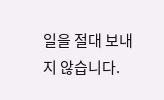일을 절대 보내지 않습니다.